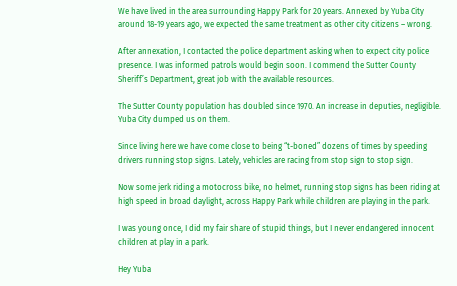We have lived in the area surrounding Happy Park for 20 years. Annexed by Yuba City around 18-19 years ago, we expected the same treatment as other city citizens – wrong.

After annexation, I contacted the police department asking when to expect city police presence. I was informed patrols would begin soon. I commend the Sutter County Sheriff’s Department, great job with the available resources.

The Sutter County population has doubled since 1970. An increase in deputies, negligible. Yuba City dumped us on them.

Since living here we have come close to being “t-boned” dozens of times by speeding drivers running stop signs. Lately, vehicles are racing from stop sign to stop sign.

Now some jerk riding a motocross bike, no helmet, running stop signs has been riding at high speed in broad daylight, across Happy Park while children are playing in the park.

I was young once, I did my fair share of stupid things, but I never endangered innocent children at play in a park.

Hey Yuba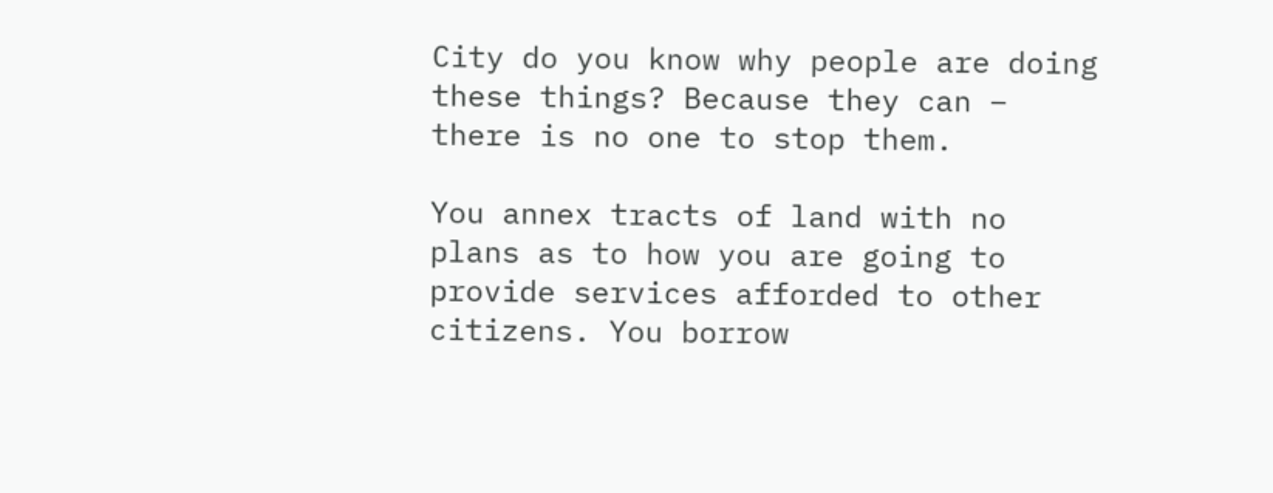City do you know why people are doing these things? Because they can – there is no one to stop them.

You annex tracts of land with no plans as to how you are going to provide services afforded to other citizens. You borrow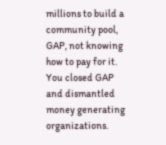millions to build a community pool, GAP, not knowing how to pay for it. You closed GAP and dismantled money generating organizations.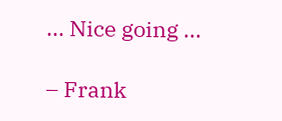... Nice going ...

– Frank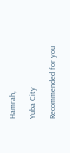Hamrah,

Yuba City

Recommended for you